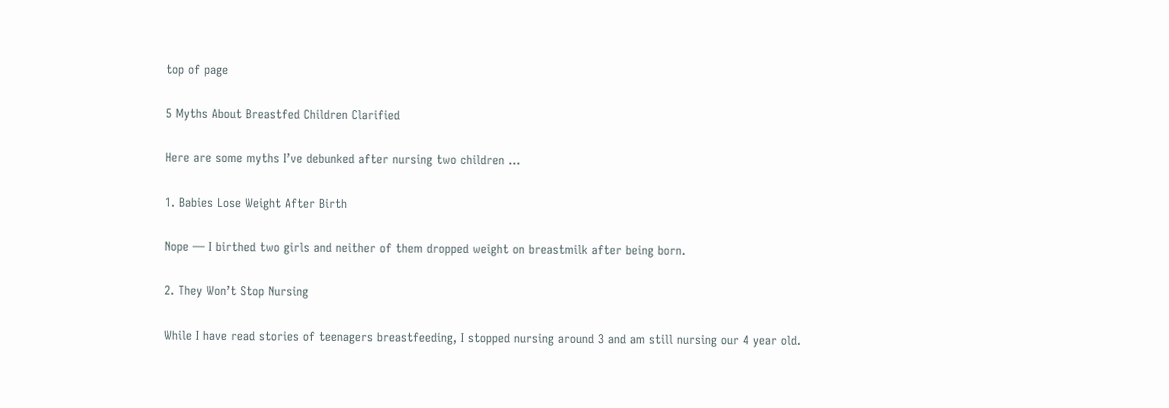top of page

5 Myths About Breastfed Children Clarified

Here are some myths I’ve debunked after nursing two children ...

1. Babies Lose Weight After Birth

Nope — I birthed two girls and neither of them dropped weight on breastmilk after being born.

2. They Won’t Stop Nursing

While I have read stories of teenagers breastfeeding, I stopped nursing around 3 and am still nursing our 4 year old.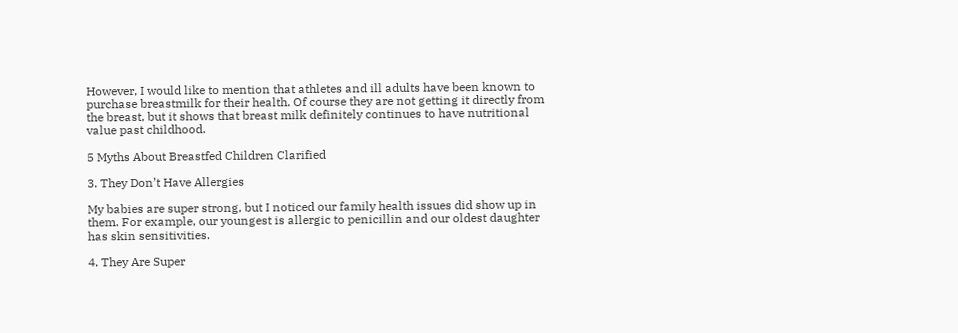However, I would like to mention that athletes and ill adults have been known to purchase breastmilk for their health. Of course they are not getting it directly from the breast, but it shows that breast milk definitely continues to have nutritional value past childhood.

5 Myths About Breastfed Children Clarified

3. They Don’t Have Allergies

My babies are super strong, but I noticed our family health issues did show up in them. For example, our youngest is allergic to penicillin and our oldest daughter has skin sensitivities.

4. They Are Super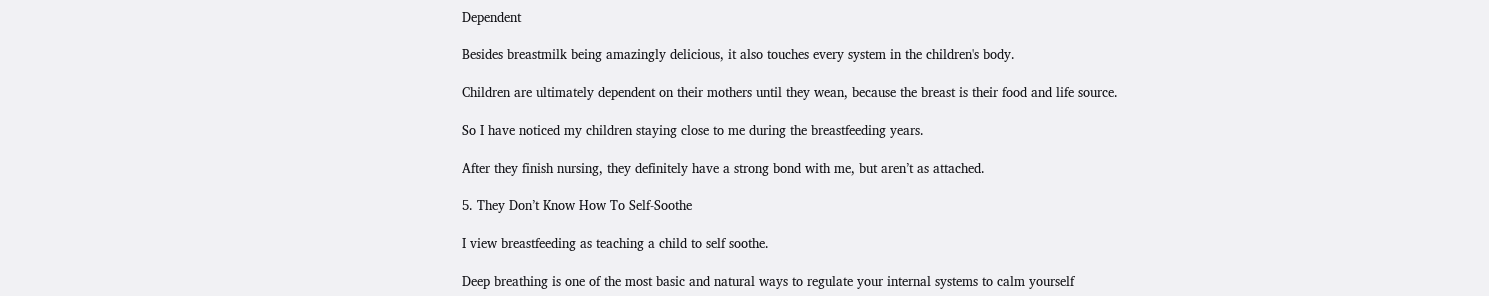Dependent

Besides breastmilk being amazingly delicious, it also touches every system in the children's body.

Children are ultimately dependent on their mothers until they wean, because the breast is their food and life source.

So I have noticed my children staying close to me during the breastfeeding years.

After they finish nursing, they definitely have a strong bond with me, but aren’t as attached.

5. They Don’t Know How To Self-Soothe

I view breastfeeding as teaching a child to self soothe.

Deep breathing is one of the most basic and natural ways to regulate your internal systems to calm yourself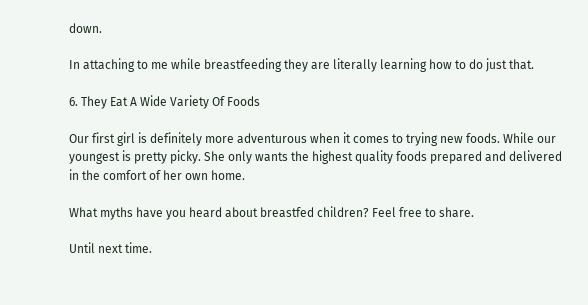down.

In attaching to me while breastfeeding they are literally learning how to do just that.

6. They Eat A Wide Variety Of Foods

Our first girl is definitely more adventurous when it comes to trying new foods. While our youngest is pretty picky. She only wants the highest quality foods prepared and delivered in the comfort of her own home.

What myths have you heard about breastfed children? Feel free to share.

Until next time.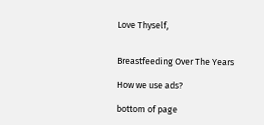Love Thyself,


Breastfeeding Over The Years

How we use ads?

bottom of page